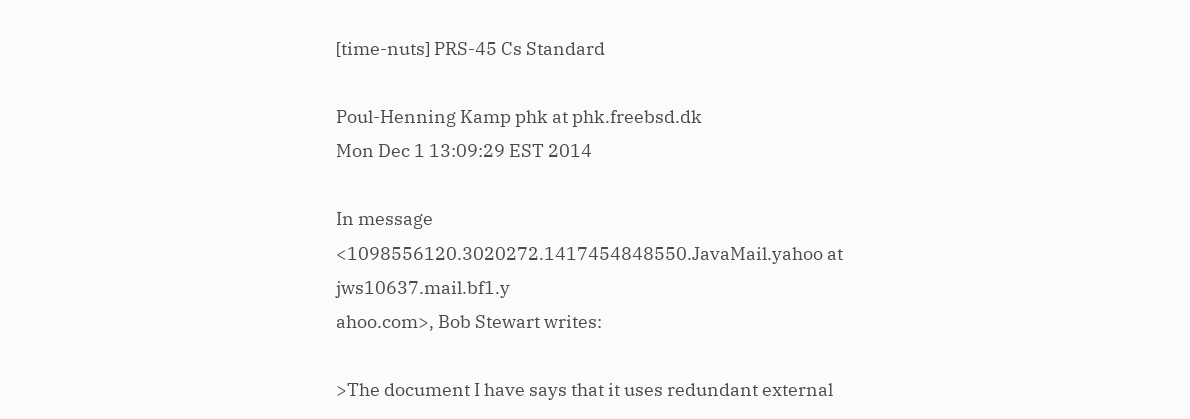[time-nuts] PRS-45 Cs Standard

Poul-Henning Kamp phk at phk.freebsd.dk
Mon Dec 1 13:09:29 EST 2014

In message <1098556120.3020272.1417454848550.JavaMail.yahoo at jws10637.mail.bf1.y
ahoo.com>, Bob Stewart writes:

>The document I have says that it uses redundant external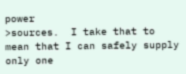power
>sources.  I take that to mean that I can safely supply only one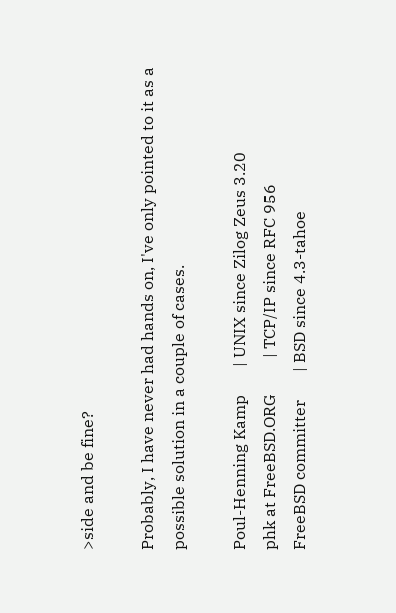>side and be fine?

Probably, I have never had hands on, I've only pointed to it as a
possible solution in a couple of cases.

Poul-Henning Kamp       | UNIX since Zilog Zeus 3.20
phk at FreeBSD.ORG         | TCP/IP since RFC 956
FreeBSD committer       | BSD since 4.3-tahoe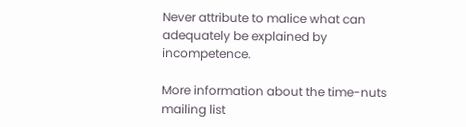Never attribute to malice what can adequately be explained by incompetence.

More information about the time-nuts mailing list